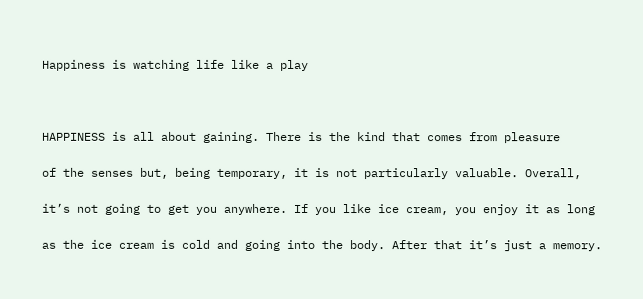Happiness is watching life like a play



HAPPINESS is all about gaining. There is the kind that comes from pleasure

of the senses but, being temporary, it is not particularly valuable. Overall,

it’s not going to get you anywhere. If you like ice cream, you enjoy it as long

as the ice cream is cold and going into the body. After that it’s just a memory.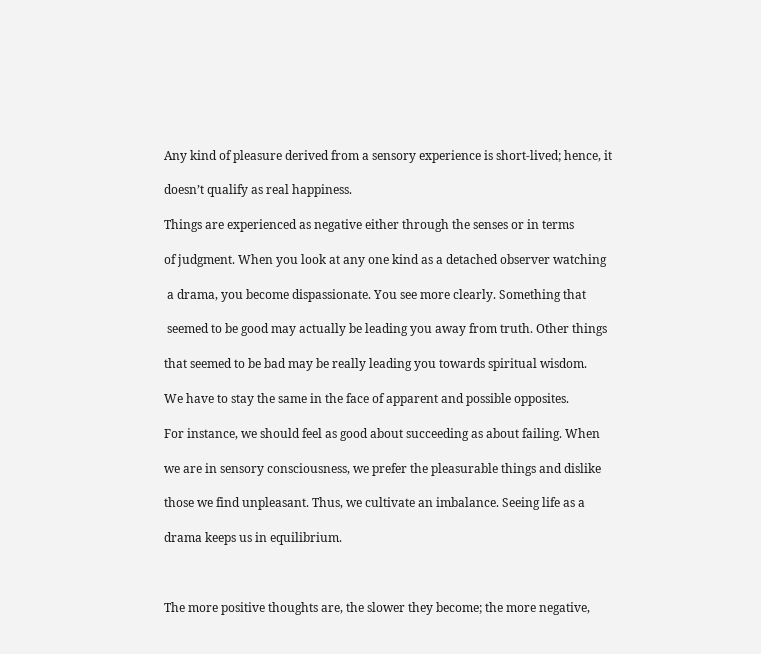Any kind of pleasure derived from a sensory experience is short-lived; hence, it

doesn’t qualify as real happiness.

Things are experienced as negative either through the senses or in terms

of judgment. When you look at any one kind as a detached observer watching

 a drama, you become dispassionate. You see more clearly. Something that

 seemed to be good may actually be leading you away from truth. Other things

that seemed to be bad may be really leading you towards spiritual wisdom.

We have to stay the same in the face of apparent and possible opposites.

For instance, we should feel as good about succeeding as about failing. When

we are in sensory consciousness, we prefer the pleasurable things and dislike

those we find unpleasant. Thus, we cultivate an imbalance. Seeing life as a

drama keeps us in equilibrium.



The more positive thoughts are, the slower they become; the more negative,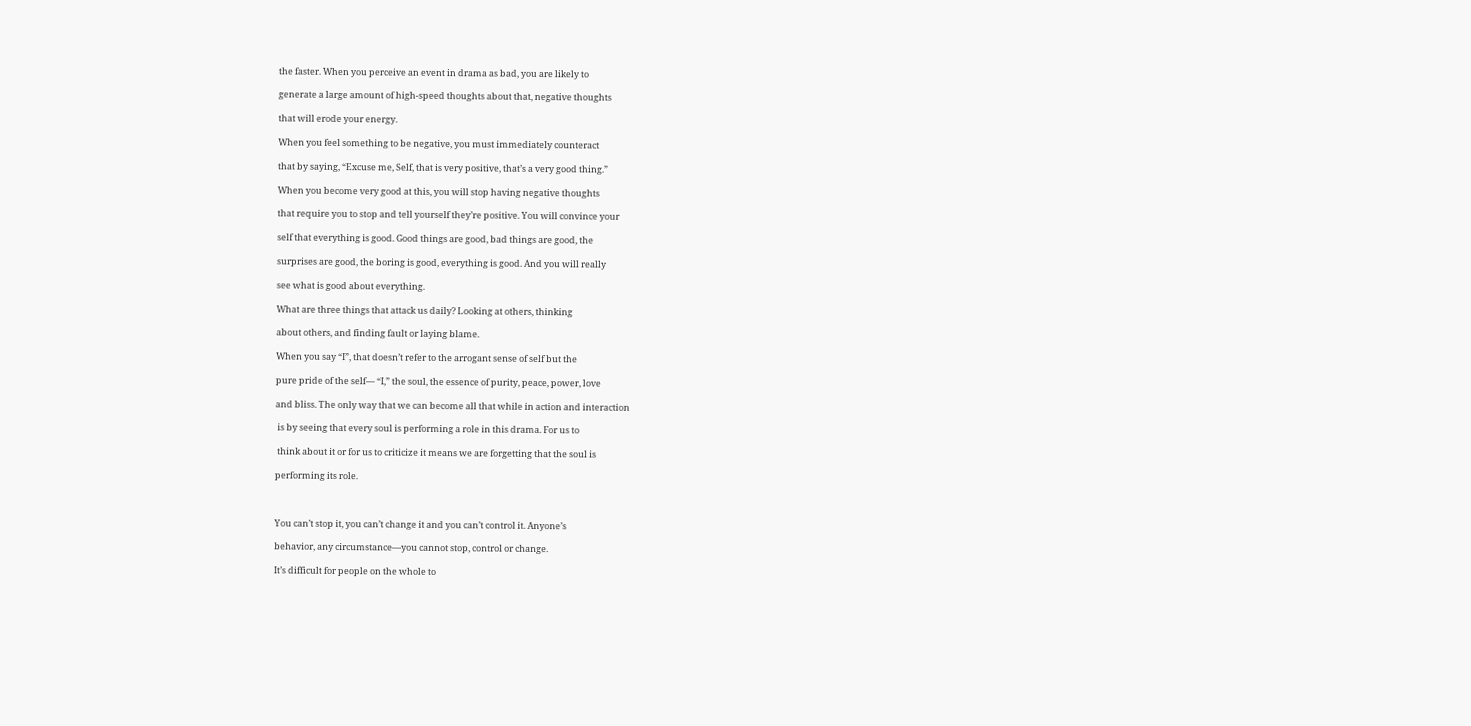the faster. When you perceive an event in drama as bad, you are likely to

generate a large amount of high-speed thoughts about that, negative thoughts

that will erode your energy.

When you feel something to be negative, you must immediately counteract

that by saying, “Excuse me, Self, that is very positive, that’s a very good thing.”

When you become very good at this, you will stop having negative thoughts

that require you to stop and tell yourself they’re positive. You will convince your

self that everything is good. Good things are good, bad things are good, the

surprises are good, the boring is good, everything is good. And you will really

see what is good about everything.

What are three things that attack us daily? Looking at others, thinking

about others, and finding fault or laying blame.

When you say “I”, that doesn’t refer to the arrogant sense of self but the

pure pride of the self— “I,” the soul, the essence of purity, peace, power, love

and bliss. The only way that we can become all that while in action and interaction

 is by seeing that every soul is performing a role in this drama. For us to

 think about it or for us to criticize it means we are forgetting that the soul is

performing its role.



You can’t stop it, you can’t change it and you can’t control it. Anyone’s

behavior, any circumstance—you cannot stop, control or change.

It’s difficult for people on the whole to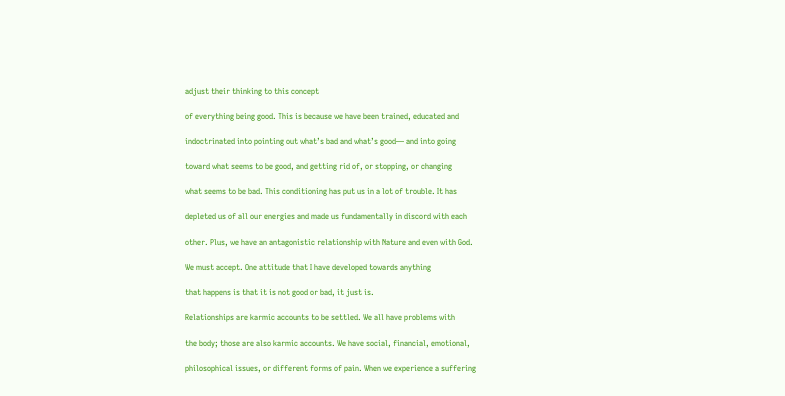adjust their thinking to this concept

of everything being good. This is because we have been trained, educated and

indoctrinated into pointing out what’s bad and what’s good— and into going

toward what seems to be good, and getting rid of, or stopping, or changing

what seems to be bad. This conditioning has put us in a lot of trouble. It has

depleted us of all our energies and made us fundamentally in discord with each

other. Plus, we have an antagonistic relationship with Nature and even with God.

We must accept. One attitude that I have developed towards anything

that happens is that it is not good or bad, it just is.

Relationships are karmic accounts to be settled. We all have problems with

the body; those are also karmic accounts. We have social, financial, emotional,

philosophical issues, or different forms of pain. When we experience a suffering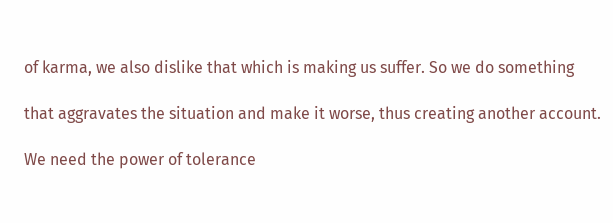of karma, we also dislike that which is making us suffer. So we do something

that aggravates the situation and make it worse, thus creating another account.

We need the power of tolerance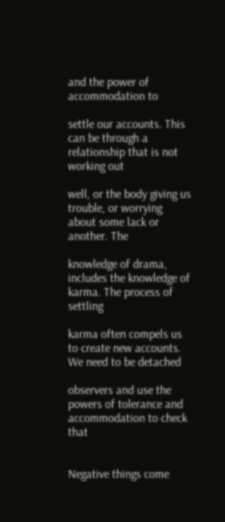and the power of accommodation to

settle our accounts. This can be through a relationship that is not working out

well, or the body giving us trouble, or worrying about some lack or another. The

knowledge of drama, includes the knowledge of karma. The process of settling

karma often compels us to create new accounts. We need to be detached

observers and use the powers of tolerance and accommodation to check that


Negative things come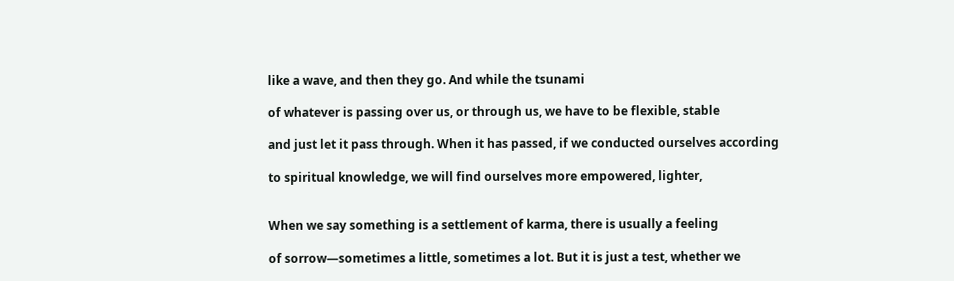like a wave, and then they go. And while the tsunami

of whatever is passing over us, or through us, we have to be flexible, stable

and just let it pass through. When it has passed, if we conducted ourselves according

to spiritual knowledge, we will find ourselves more empowered, lighter,


When we say something is a settlement of karma, there is usually a feeling

of sorrow—sometimes a little, sometimes a lot. But it is just a test, whether we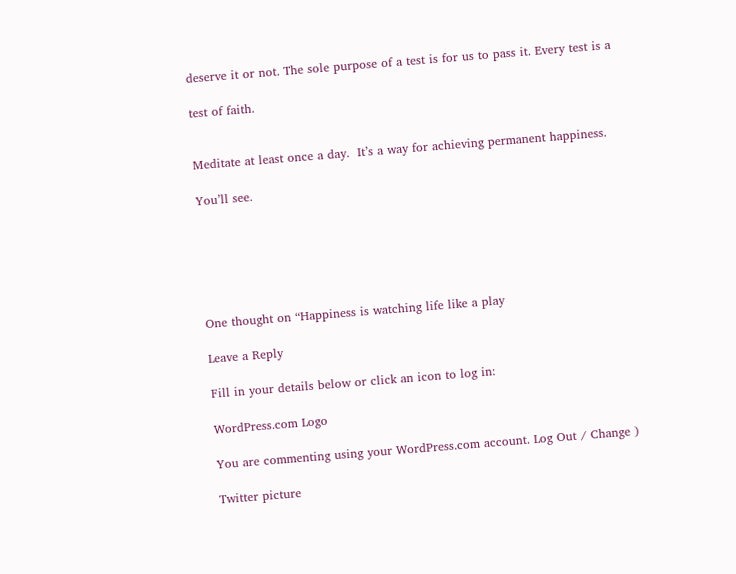deserve it or not. The sole purpose of a test is for us to pass it. Every test is a

test of faith.


Meditate at least once a day.  It’s a way for achieving permanent happiness.

You’ll see.






One thought on “Happiness is watching life like a play

Leave a Reply

Fill in your details below or click an icon to log in:

WordPress.com Logo

You are commenting using your WordPress.com account. Log Out / Change )

Twitter picture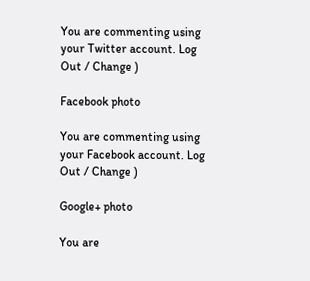You are commenting using your Twitter account. Log Out / Change )

Facebook photo

You are commenting using your Facebook account. Log Out / Change )

Google+ photo

You are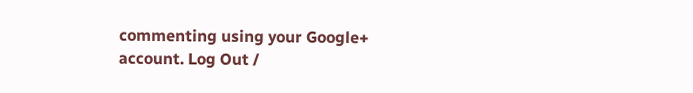commenting using your Google+ account. Log Out /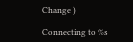Change )

Connecting to %s